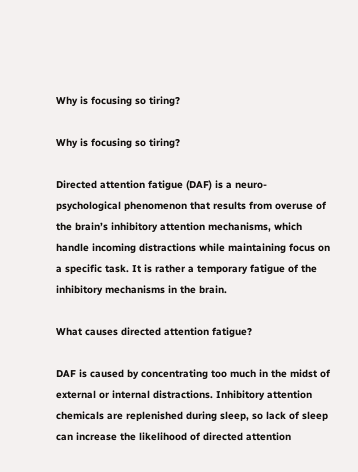Why is focusing so tiring?

Why is focusing so tiring?

Directed attention fatigue (DAF) is a neuro-psychological phenomenon that results from overuse of the brain’s inhibitory attention mechanisms, which handle incoming distractions while maintaining focus on a specific task. It is rather a temporary fatigue of the inhibitory mechanisms in the brain.

What causes directed attention fatigue?

DAF is caused by concentrating too much in the midst of external or internal distractions. Inhibitory attention chemicals are replenished during sleep, so lack of sleep can increase the likelihood of directed attention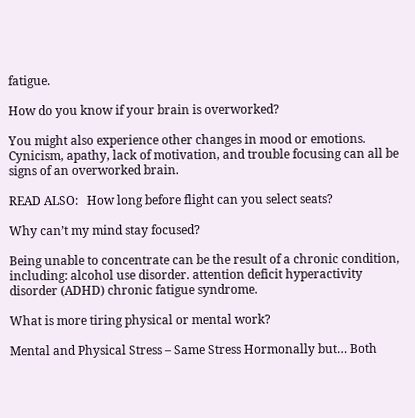fatigue.

How do you know if your brain is overworked?

You might also experience other changes in mood or emotions. Cynicism, apathy, lack of motivation, and trouble focusing can all be signs of an overworked brain.

READ ALSO:   How long before flight can you select seats?

Why can’t my mind stay focused?

Being unable to concentrate can be the result of a chronic condition, including: alcohol use disorder. attention deficit hyperactivity disorder (ADHD) chronic fatigue syndrome.

What is more tiring physical or mental work?

Mental and Physical Stress – Same Stress Hormonally but… Both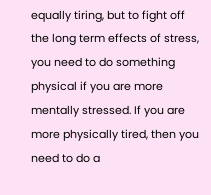equally tiring, but to fight off the long term effects of stress, you need to do something physical if you are more mentally stressed. If you are more physically tired, then you need to do a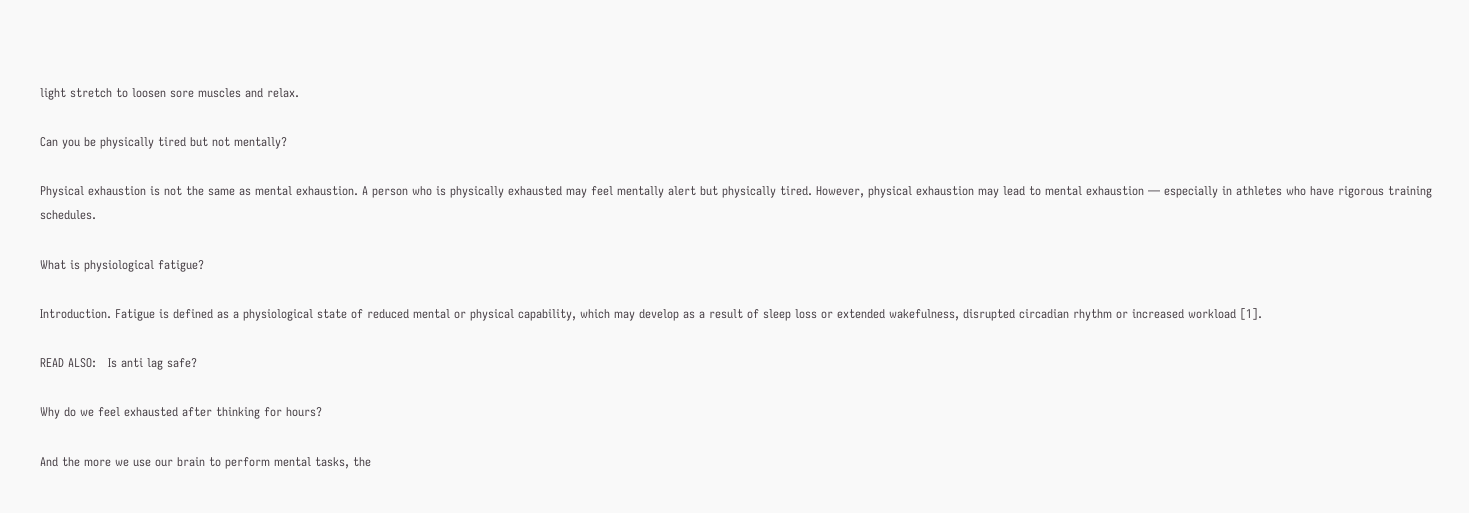light stretch to loosen sore muscles and relax.

Can you be physically tired but not mentally?

Physical exhaustion is not the same as mental exhaustion. A person who is physically exhausted may feel mentally alert but physically tired. However, physical exhaustion may lead to mental exhaustion — especially in athletes who have rigorous training schedules.

What is physiological fatigue?

Introduction. Fatigue is defined as a physiological state of reduced mental or physical capability, which may develop as a result of sleep loss or extended wakefulness, disrupted circadian rhythm or increased workload [1].

READ ALSO:   Is anti lag safe?

Why do we feel exhausted after thinking for hours?

And the more we use our brain to perform mental tasks, the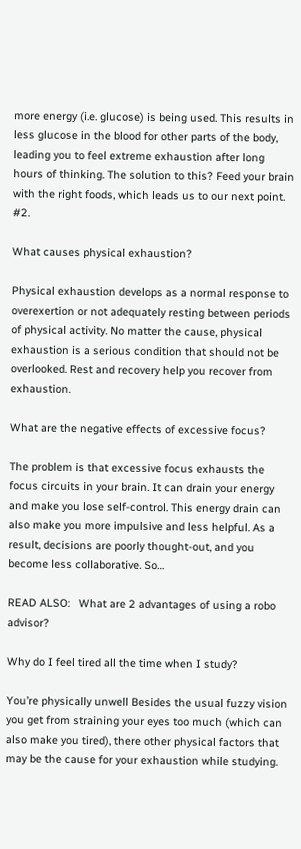more energy (i.e. glucose) is being used. This results in less glucose in the blood for other parts of the body, leading you to feel extreme exhaustion after long hours of thinking. The solution to this? Feed your brain with the right foods, which leads us to our next point. #2.

What causes physical exhaustion?

Physical exhaustion develops as a normal response to overexertion or not adequately resting between periods of physical activity. No matter the cause, physical exhaustion is a serious condition that should not be overlooked. Rest and recovery help you recover from exhaustion.

What are the negative effects of excessive focus?

The problem is that excessive focus exhausts the focus circuits in your brain. It can drain your energy and make you lose self-control. This energy drain can also make you more impulsive and less helpful. As a result, decisions are poorly thought-out, and you become less collaborative. So…

READ ALSO:   What are 2 advantages of using a robo advisor?

Why do I feel tired all the time when I study?

You’re physically unwell Besides the usual fuzzy vision you get from straining your eyes too much (which can also make you tired), there other physical factors that may be the cause for your exhaustion while studying.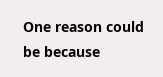One reason could be because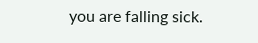you are falling sick.